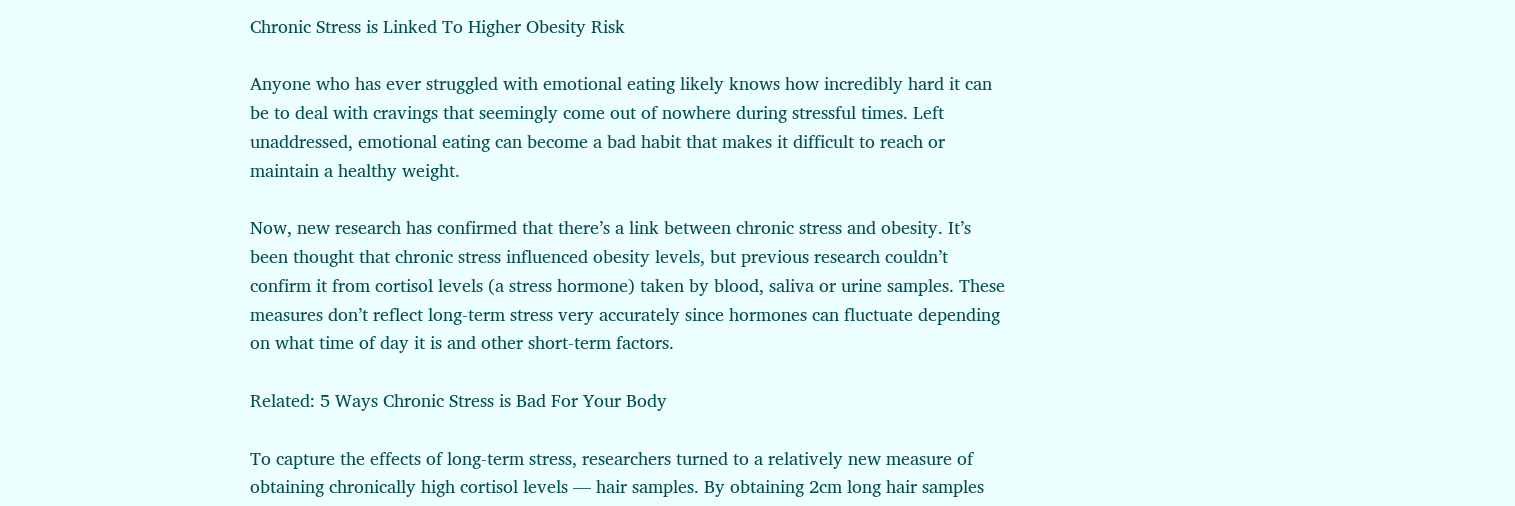Chronic Stress is Linked To Higher Obesity Risk

Anyone who has ever struggled with emotional eating likely knows how incredibly hard it can be to deal with cravings that seemingly come out of nowhere during stressful times. Left unaddressed, emotional eating can become a bad habit that makes it difficult to reach or maintain a healthy weight.

Now, new research has confirmed that there’s a link between chronic stress and obesity. It’s been thought that chronic stress influenced obesity levels, but previous research couldn’t confirm it from cortisol levels (a stress hormone) taken by blood, saliva or urine samples. These measures don’t reflect long-term stress very accurately since hormones can fluctuate depending on what time of day it is and other short-term factors.

Related: 5 Ways Chronic Stress is Bad For Your Body

To capture the effects of long-term stress, researchers turned to a relatively new measure of obtaining chronically high cortisol levels — hair samples. By obtaining 2cm long hair samples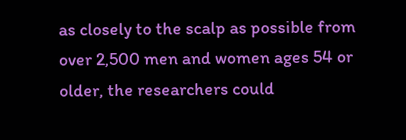as closely to the scalp as possible from over 2,500 men and women ages 54 or older, the researchers could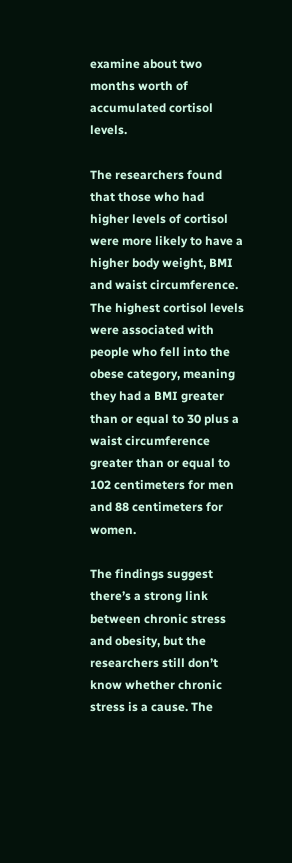examine about two months worth of accumulated cortisol levels.

The researchers found that those who had higher levels of cortisol were more likely to have a higher body weight, BMI and waist circumference. The highest cortisol levels were associated with people who fell into the obese category, meaning they had a BMI greater than or equal to 30 plus a waist circumference greater than or equal to 102 centimeters for men and 88 centimeters for women.

The findings suggest there’s a strong link between chronic stress and obesity, but the researchers still don’t know whether chronic stress is a cause. The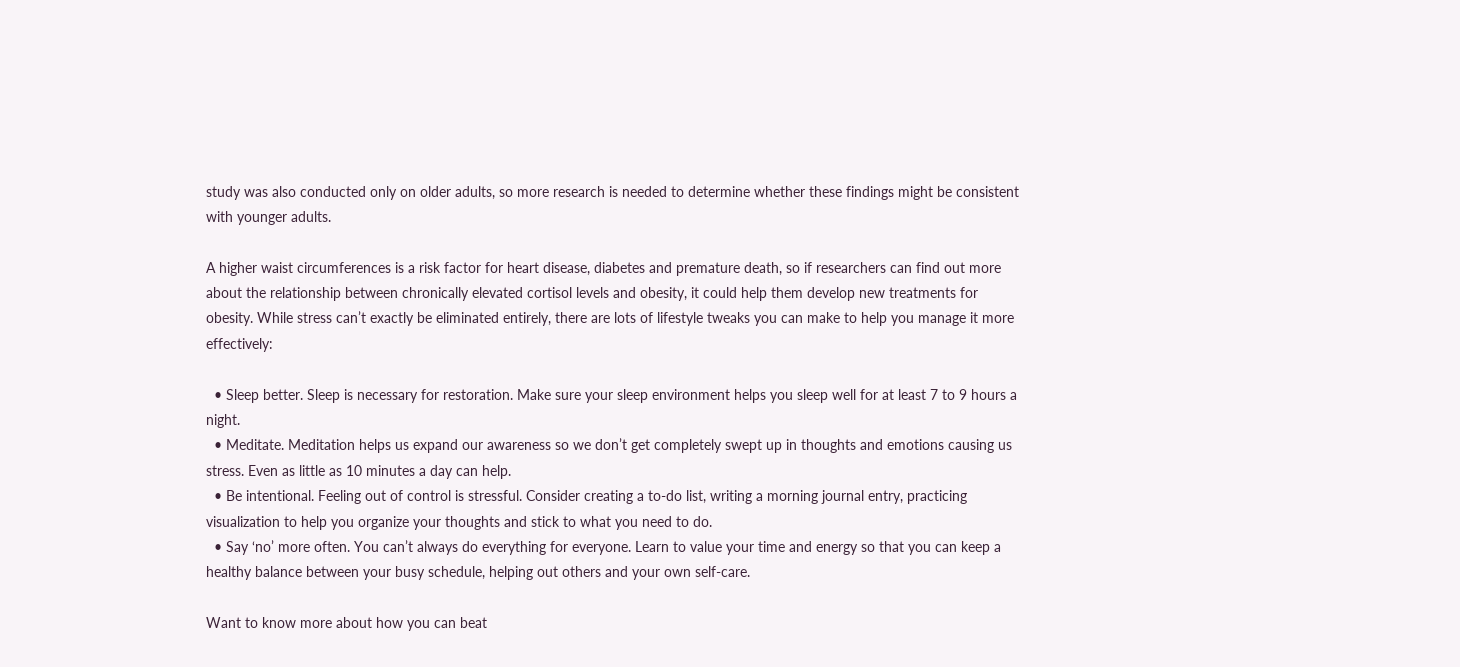study was also conducted only on older adults, so more research is needed to determine whether these findings might be consistent with younger adults.

A higher waist circumferences is a risk factor for heart disease, diabetes and premature death, so if researchers can find out more about the relationship between chronically elevated cortisol levels and obesity, it could help them develop new treatments for obesity. While stress can’t exactly be eliminated entirely, there are lots of lifestyle tweaks you can make to help you manage it more effectively:

  • Sleep better. Sleep is necessary for restoration. Make sure your sleep environment helps you sleep well for at least 7 to 9 hours a night.
  • Meditate. Meditation helps us expand our awareness so we don’t get completely swept up in thoughts and emotions causing us stress. Even as little as 10 minutes a day can help.
  • Be intentional. Feeling out of control is stressful. Consider creating a to-do list, writing a morning journal entry, practicing visualization to help you organize your thoughts and stick to what you need to do.
  • Say ‘no’ more often. You can’t always do everything for everyone. Learn to value your time and energy so that you can keep a healthy balance between your busy schedule, helping out others and your own self-care.

Want to know more about how you can beat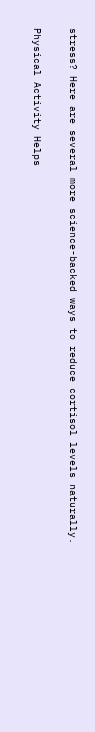stress? Here are several more science-backed ways to reduce cortisol levels naturally.

Physical Activity Helps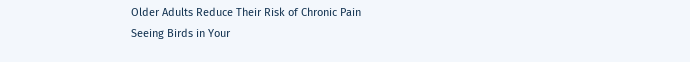Older Adults Reduce Their Risk of Chronic Pain
Seeing Birds in Your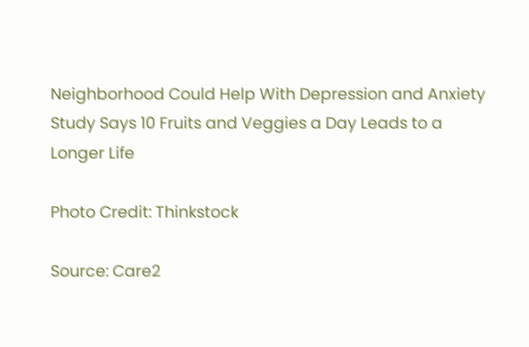Neighborhood Could Help With Depression and Anxiety
Study Says 10 Fruits and Veggies a Day Leads to a Longer Life

Photo Credit: Thinkstock

Source: Care2